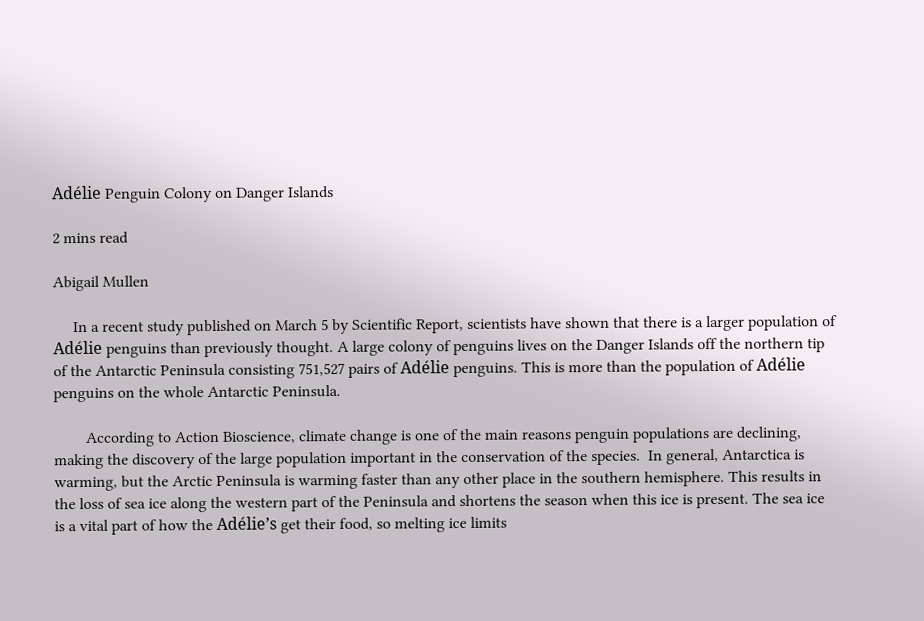Adélie Penguin Colony on Danger Islands

2 mins read

Abigail Mullen

     In a recent study published on March 5 by Scientific Report, scientists have shown that there is a larger population of Adélie penguins than previously thought. A large colony of penguins lives on the Danger Islands off the northern tip of the Antarctic Peninsula consisting 751,527 pairs of Adélie penguins. This is more than the population of Adélie penguins on the whole Antarctic Peninsula.

        According to Action Bioscience, climate change is one of the main reasons penguin populations are declining, making the discovery of the large population important in the conservation of the species.  In general, Antarctica is warming, but the Arctic Peninsula is warming faster than any other place in the southern hemisphere. This results in the loss of sea ice along the western part of the Peninsula and shortens the season when this ice is present. The sea ice is a vital part of how the Adélie’s get their food, so melting ice limits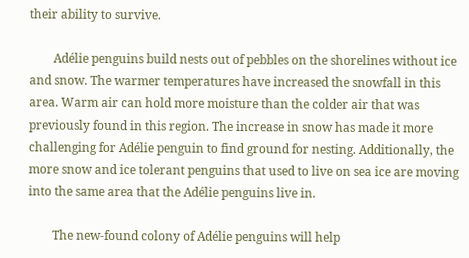their ability to survive.

        Adélie penguins build nests out of pebbles on the shorelines without ice and snow. The warmer temperatures have increased the snowfall in this area. Warm air can hold more moisture than the colder air that was previously found in this region. The increase in snow has made it more challenging for Adélie penguin to find ground for nesting. Additionally, the more snow and ice tolerant penguins that used to live on sea ice are moving into the same area that the Adélie penguins live in.

        The new-found colony of Adélie penguins will help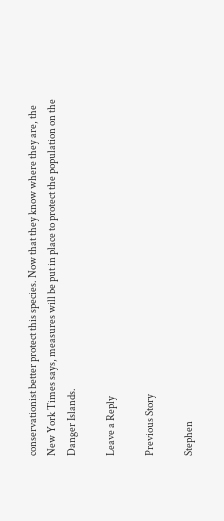conservationist better protect this species. Now that they know where they are, the New York Times says, measures will be put in place to protect the population on the Danger Islands.

Leave a Reply

Previous Story

Stephen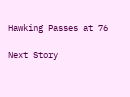Hawking Passes at 76

Next Story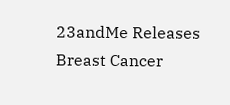23andMe Releases Breast Cancer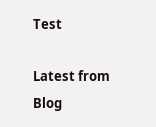Test

Latest from Blog